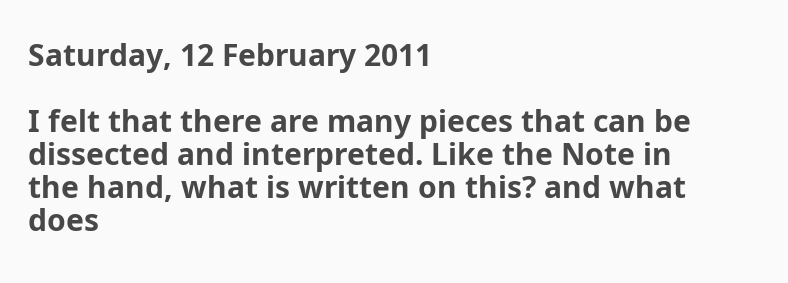Saturday, 12 February 2011

I felt that there are many pieces that can be dissected and interpreted. Like the Note in the hand, what is written on this? and what does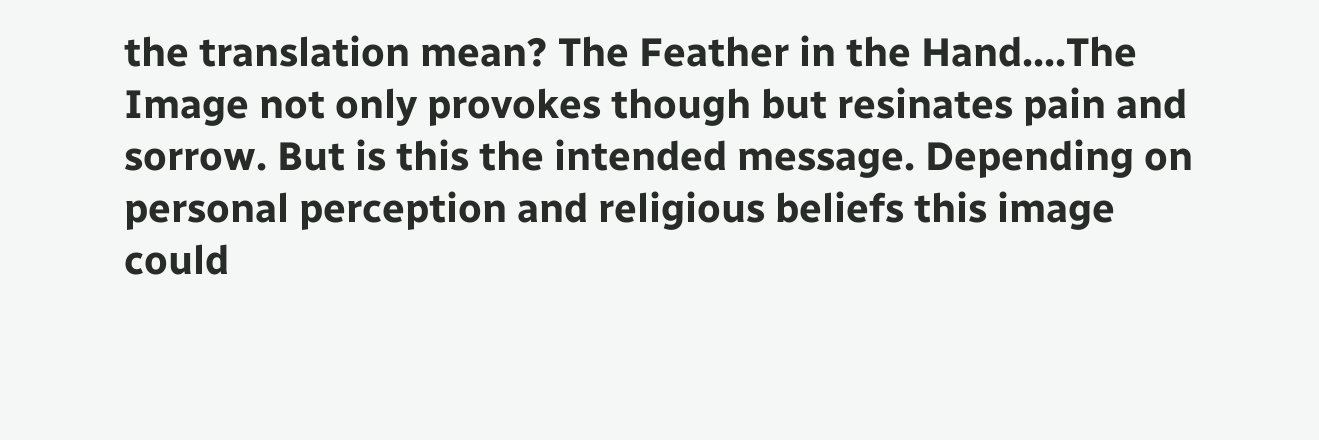the translation mean? The Feather in the Hand....The Image not only provokes though but resinates pain and sorrow. But is this the intended message. Depending on personal perception and religious beliefs this image could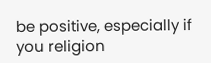be positive, especially if you religion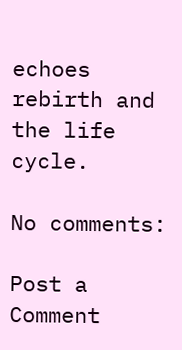echoes rebirth and the life cycle.

No comments:

Post a Comment